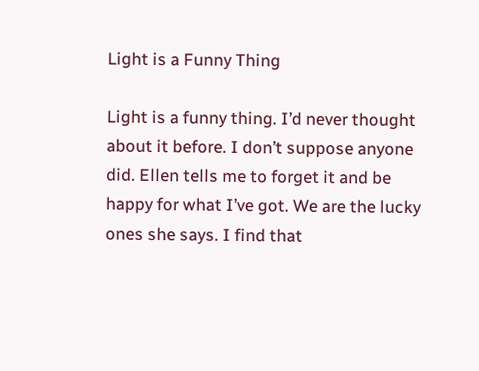Light is a Funny Thing

Light is a funny thing. I’d never thought about it before. I don’t suppose anyone did. Ellen tells me to forget it and be happy for what I’ve got. We are the lucky ones she says. I find that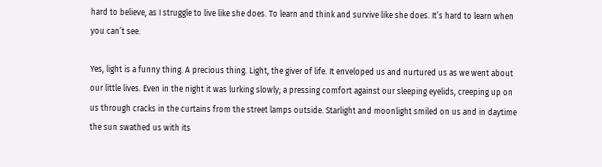hard to believe, as I struggle to live like she does. To learn and think and survive like she does. It’s hard to learn when you can’t see.

Yes, light is a funny thing. A precious thing. Light, the giver of life. It enveloped us and nurtured us as we went about our little lives. Even in the night it was lurking slowly; a pressing comfort against our sleeping eyelids, creeping up on us through cracks in the curtains from the street lamps outside. Starlight and moonlight smiled on us and in daytime the sun swathed us with its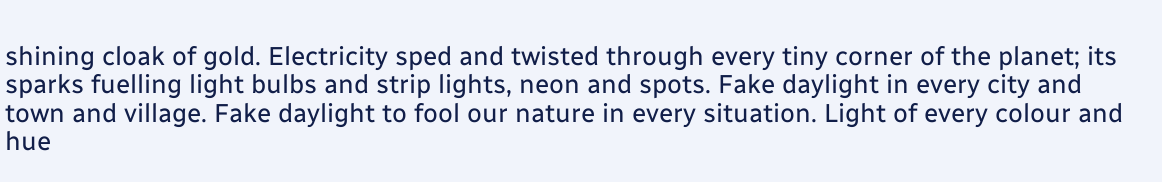shining cloak of gold. Electricity sped and twisted through every tiny corner of the planet; its sparks fuelling light bulbs and strip lights, neon and spots. Fake daylight in every city and town and village. Fake daylight to fool our nature in every situation. Light of every colour and hue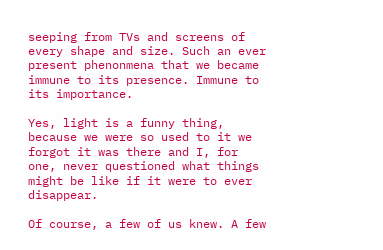seeping from TVs and screens of every shape and size. Such an ever present phenonmena that we became immune to its presence. Immune to its importance.

Yes, light is a funny thing, because we were so used to it we forgot it was there and I, for one, never questioned what things might be like if it were to ever disappear.

Of course, a few of us knew. A few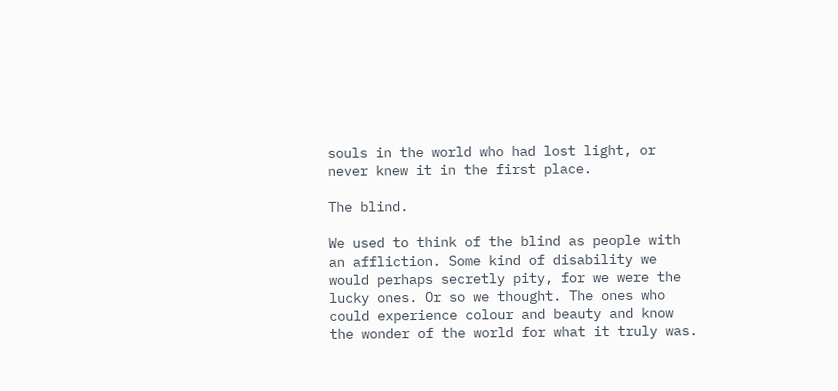souls in the world who had lost light, or never knew it in the first place.

The blind.

We used to think of the blind as people with an affliction. Some kind of disability we would perhaps secretly pity, for we were the lucky ones. Or so we thought. The ones who could experience colour and beauty and know the wonder of the world for what it truly was.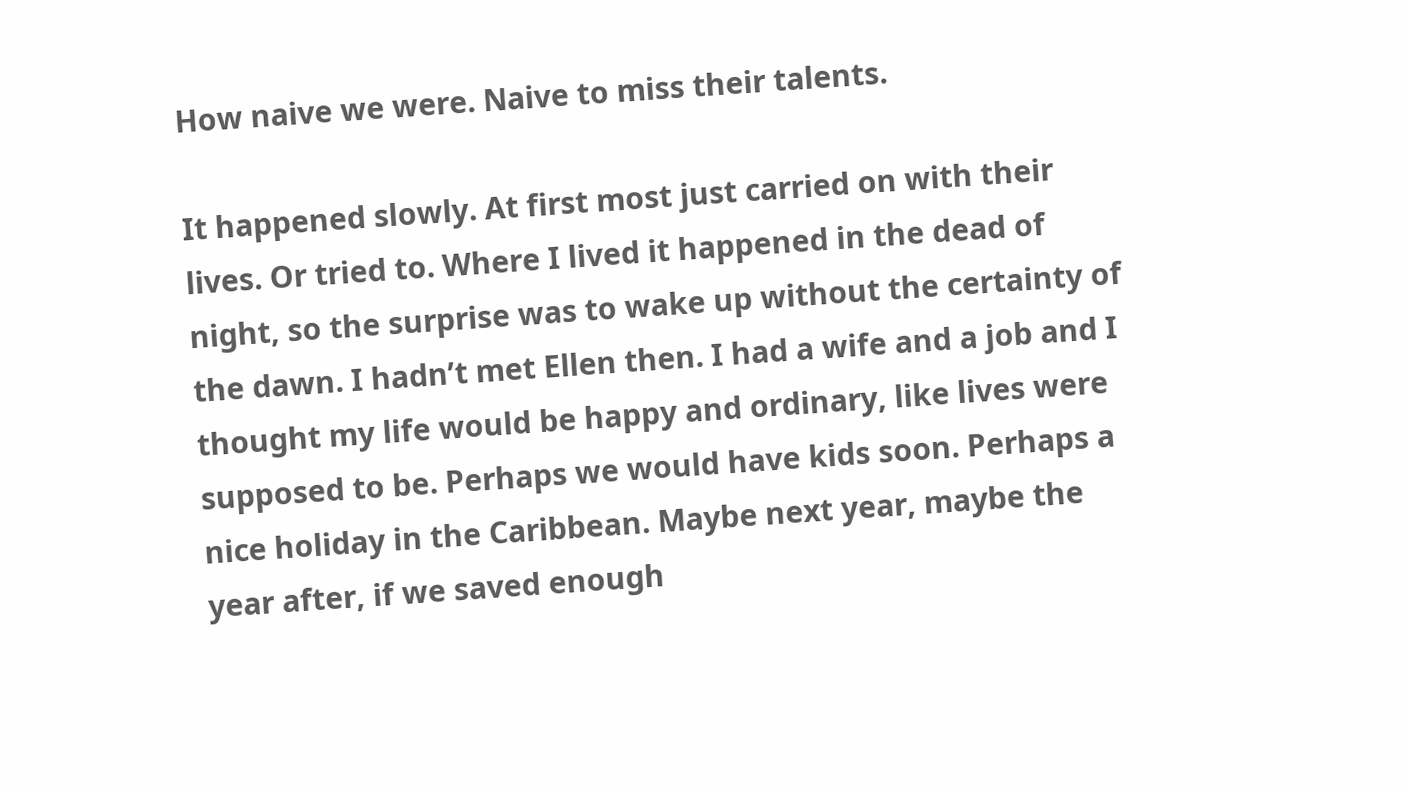How naive we were. Naive to miss their talents.

It happened slowly. At first most just carried on with their lives. Or tried to. Where I lived it happened in the dead of night, so the surprise was to wake up without the certainty of the dawn. I hadn’t met Ellen then. I had a wife and a job and I thought my life would be happy and ordinary, like lives were supposed to be. Perhaps we would have kids soon. Perhaps a nice holiday in the Caribbean. Maybe next year, maybe the year after, if we saved enough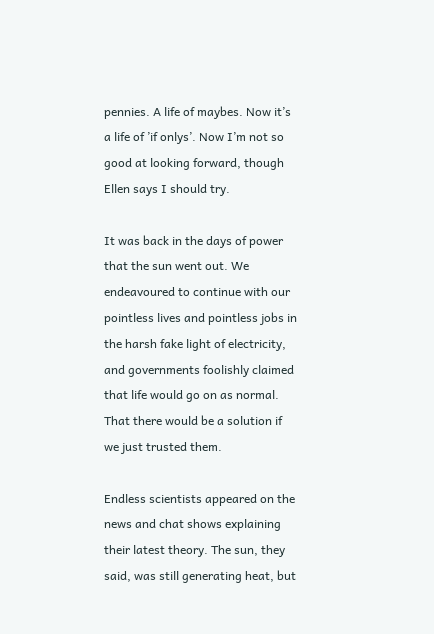pennies. A life of maybes. Now it’s a life of ’if onlys’. Now I’m not so good at looking forward, though Ellen says I should try.

It was back in the days of power that the sun went out. We endeavoured to continue with our pointless lives and pointless jobs in the harsh fake light of electricity, and governments foolishly claimed that life would go on as normal. That there would be a solution if we just trusted them.

Endless scientists appeared on the news and chat shows explaining their latest theory. The sun, they said, was still generating heat, but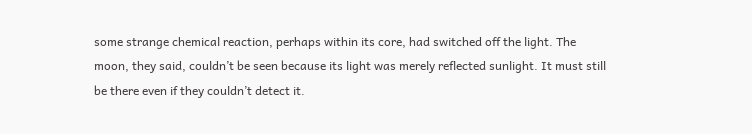some strange chemical reaction, perhaps within its core, had switched off the light. The moon, they said, couldn’t be seen because its light was merely reflected sunlight. It must still be there even if they couldn’t detect it.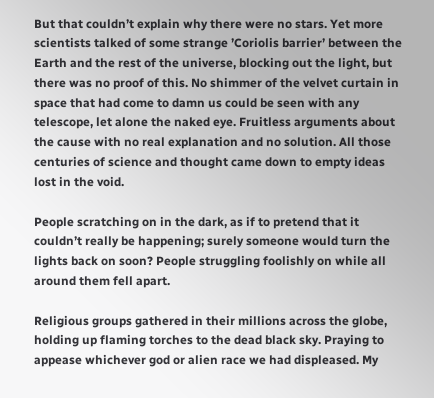But that couldn’t explain why there were no stars. Yet more scientists talked of some strange ’Coriolis barrier’ between the Earth and the rest of the universe, blocking out the light, but there was no proof of this. No shimmer of the velvet curtain in space that had come to damn us could be seen with any telescope, let alone the naked eye. Fruitless arguments about the cause with no real explanation and no solution. All those centuries of science and thought came down to empty ideas lost in the void.

People scratching on in the dark, as if to pretend that it couldn’t really be happening; surely someone would turn the lights back on soon? People struggling foolishly on while all around them fell apart.

Religious groups gathered in their millions across the globe, holding up flaming torches to the dead black sky. Praying to appease whichever god or alien race we had displeased. My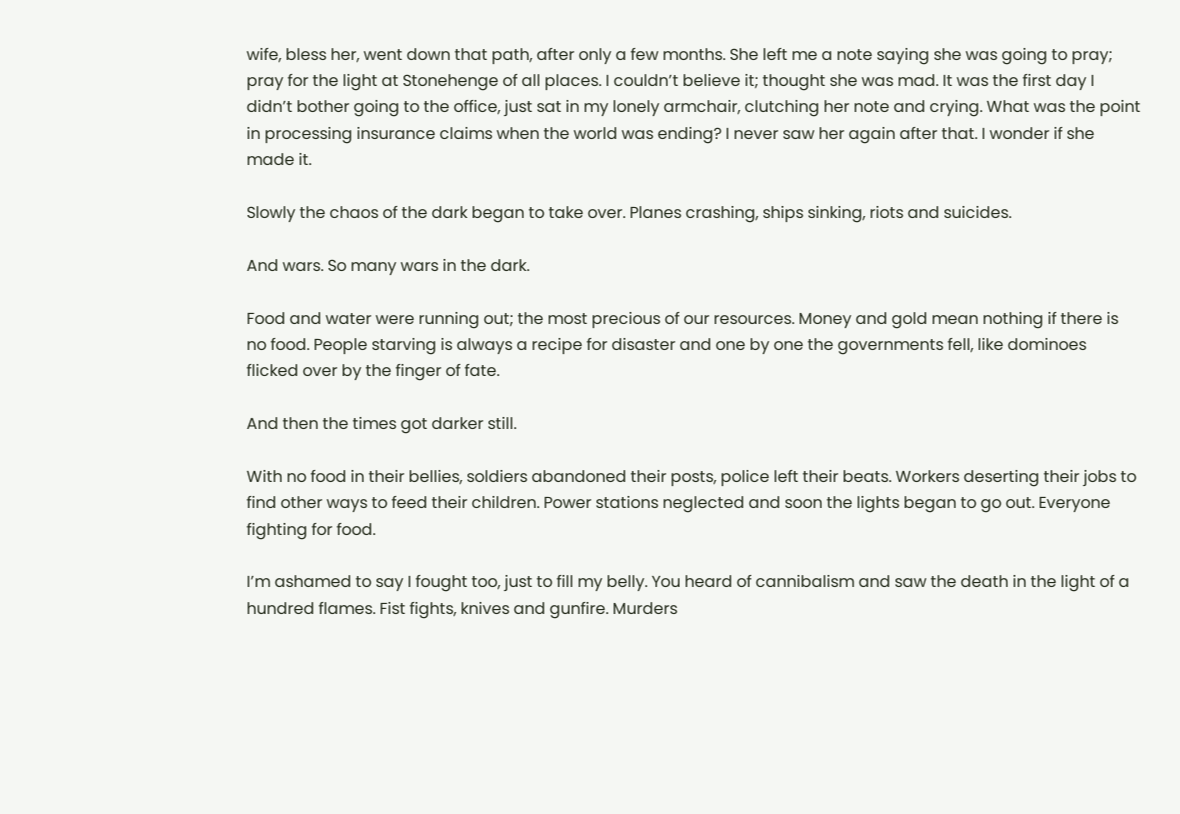wife, bless her, went down that path, after only a few months. She left me a note saying she was going to pray; pray for the light at Stonehenge of all places. I couldn’t believe it; thought she was mad. It was the first day I didn’t bother going to the office, just sat in my lonely armchair, clutching her note and crying. What was the point in processing insurance claims when the world was ending? I never saw her again after that. I wonder if she made it.

Slowly the chaos of the dark began to take over. Planes crashing, ships sinking, riots and suicides.

And wars. So many wars in the dark.

Food and water were running out; the most precious of our resources. Money and gold mean nothing if there is no food. People starving is always a recipe for disaster and one by one the governments fell, like dominoes flicked over by the finger of fate.

And then the times got darker still.

With no food in their bellies, soldiers abandoned their posts, police left their beats. Workers deserting their jobs to find other ways to feed their children. Power stations neglected and soon the lights began to go out. Everyone fighting for food.

I’m ashamed to say I fought too, just to fill my belly. You heard of cannibalism and saw the death in the light of a hundred flames. Fist fights, knives and gunfire. Murders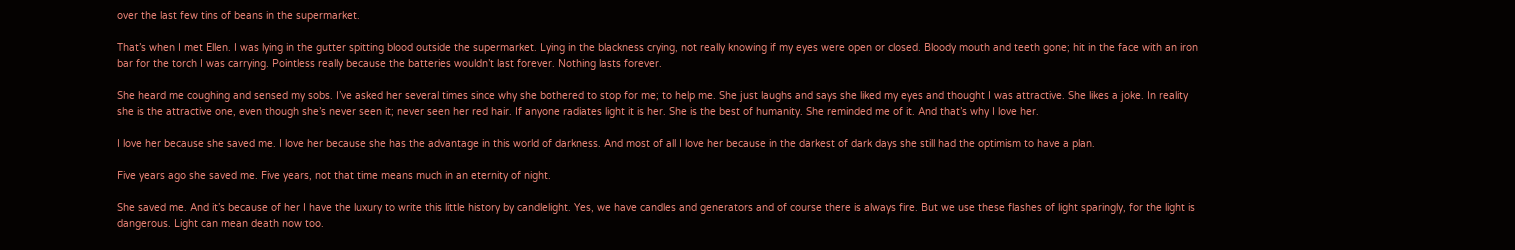over the last few tins of beans in the supermarket.

That’s when I met Ellen. I was lying in the gutter spitting blood outside the supermarket. Lying in the blackness crying, not really knowing if my eyes were open or closed. Bloody mouth and teeth gone; hit in the face with an iron bar for the torch I was carrying. Pointless really because the batteries wouldn’t last forever. Nothing lasts forever.

She heard me coughing and sensed my sobs. I’ve asked her several times since why she bothered to stop for me; to help me. She just laughs and says she liked my eyes and thought I was attractive. She likes a joke. In reality she is the attractive one, even though she’s never seen it; never seen her red hair. If anyone radiates light it is her. She is the best of humanity. She reminded me of it. And that’s why I love her.

I love her because she saved me. I love her because she has the advantage in this world of darkness. And most of all I love her because in the darkest of dark days she still had the optimism to have a plan.

Five years ago she saved me. Five years, not that time means much in an eternity of night.

She saved me. And it’s because of her I have the luxury to write this little history by candlelight. Yes, we have candles and generators and of course there is always fire. But we use these flashes of light sparingly, for the light is dangerous. Light can mean death now too.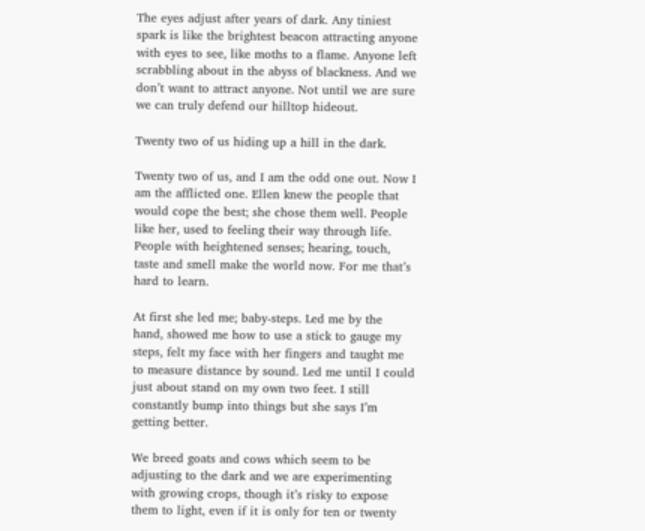The eyes adjust after years of dark. Any tiniest spark is like the brightest beacon attracting anyone with eyes to see, like moths to a flame. Anyone left scrabbling about in the abyss of blackness. And we don’t want to attract anyone. Not until we are sure we can truly defend our hilltop hideout.

Twenty two of us hiding up a hill in the dark.

Twenty two of us, and I am the odd one out. Now I am the afflicted one. Ellen knew the people that would cope the best; she chose them well. People like her, used to feeling their way through life. People with heightened senses; hearing, touch, taste and smell make the world now. For me that’s hard to learn.

At first she led me; baby-steps. Led me by the hand, showed me how to use a stick to gauge my steps, felt my face with her fingers and taught me to measure distance by sound. Led me until I could just about stand on my own two feet. I still constantly bump into things but she says I’m getting better.

We breed goats and cows which seem to be adjusting to the dark and we are experimenting with growing crops, though it’s risky to expose them to light, even if it is only for ten or twenty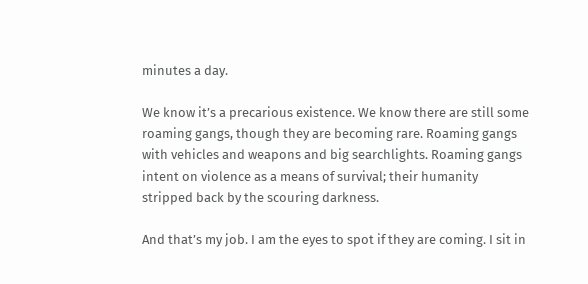minutes a day.

We know it’s a precarious existence. We know there are still some roaming gangs, though they are becoming rare. Roaming gangs with vehicles and weapons and big searchlights. Roaming gangs intent on violence as a means of survival; their humanity stripped back by the scouring darkness.

And that’s my job. I am the eyes to spot if they are coming. I sit in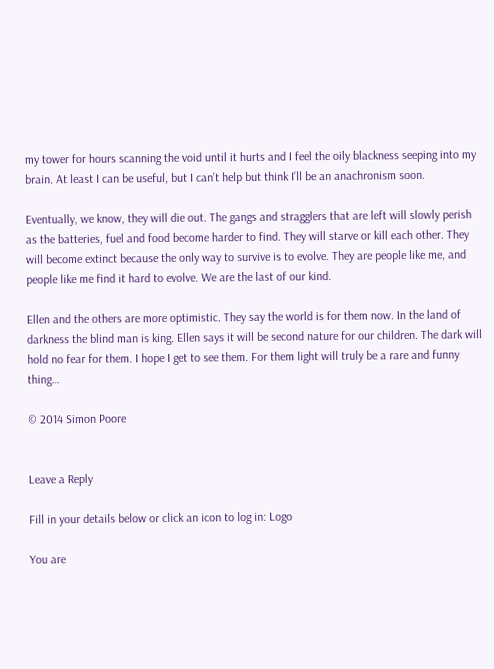my tower for hours scanning the void until it hurts and I feel the oily blackness seeping into my brain. At least I can be useful, but I can’t help but think I’ll be an anachronism soon.

Eventually, we know, they will die out. The gangs and stragglers that are left will slowly perish as the batteries, fuel and food become harder to find. They will starve or kill each other. They will become extinct because the only way to survive is to evolve. They are people like me, and people like me find it hard to evolve. We are the last of our kind.

Ellen and the others are more optimistic. They say the world is for them now. In the land of darkness the blind man is king. Ellen says it will be second nature for our children. The dark will hold no fear for them. I hope I get to see them. For them light will truly be a rare and funny thing…

© 2014 Simon Poore


Leave a Reply

Fill in your details below or click an icon to log in: Logo

You are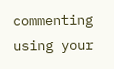commenting using your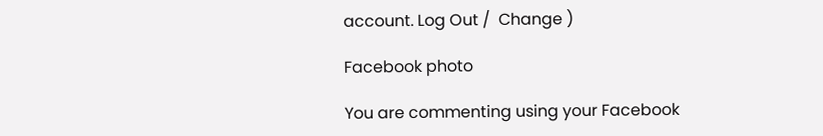account. Log Out /  Change )

Facebook photo

You are commenting using your Facebook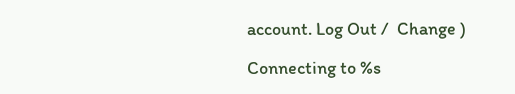account. Log Out /  Change )

Connecting to %s